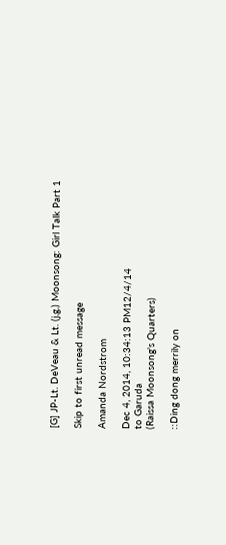[G] JP-Lt. DeVeau & Lt. (j.g.) Moonsong: Girl Talk Part 1

Skip to first unread message

Amanda Nordstrom

Dec 4, 2014, 10:34:13 PM12/4/14
to Garuda
(Raissa Moonsong's Quarters)

::Ding dong merrily on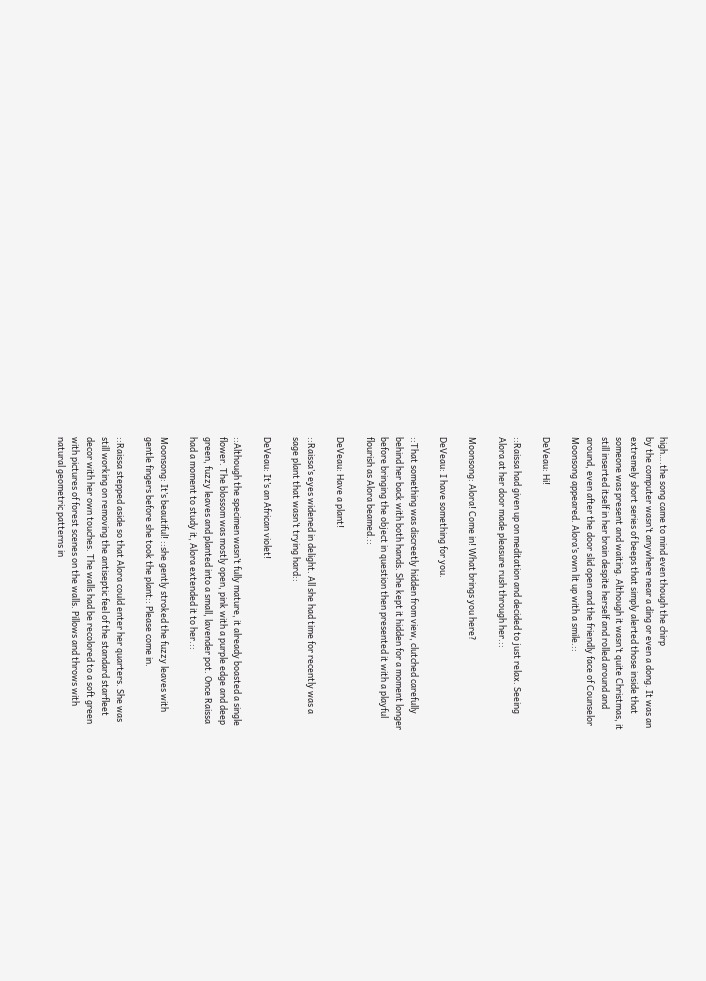high….the song came to mind even though the chirp
by the computer wasn’t anywhere near a ding or even a dong. It was an
extremely short series of beeps that simply alerted those inside that
someone was present and waiting. Although it wasn’t quite Christmas, it
still inserted itself in her brain despite herself and rolled around and
around, even after the door slid open and the friendly face of Counselor
Moonsong appeared. Alora’s own lit up with a smile.::

DeVeau: Hi!

::Raissa had given up on meditation and decided to just relax. Seeing
Alora at her door made pleasure rush through her.::

Moonsong: Alora! Come in! What brings you here?

DeVeau: I have something for you.

::That something was discreetly hidden from view, clutched carefully
behind her back with both hands. She kept it hidden for a moment longer
before bringing the object in question then presented it with a playful
flourish as Alora beamed.::

DeVeau: Have a plant!

::Raissa’s eyes widened in delight. All she had time for recently was a
sage plant that wasn’t trying hard::

DeVeau: It’s an African violet!

::Although the specimen wasn’t fully mature, it already boasted a single
flower. The blossom was mostly open, pink with a purple edge and deep
green, fuzzy leaves and planted into a small, lavender pot. Once Raissa
had a moment to study it, Alora extended it to her.::

Moonsong: It’s beautiful! ::she gently stroked the fuzzy leaves with
gentle fingers before she took the plant:: Please come in.

::Raissa stepped aside so that Alora could enter her quarters. She was
still working on removing the antiseptic feel of the standard starfleet
decor with her own touches. The walls had be recolored to a soft green
with pictures of forest scenes on the walls. Pillows and throws with
natural geometric patterns in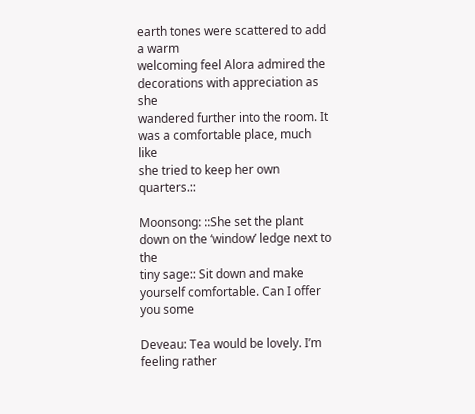earth tones were scattered to add a warm
welcoming feel Alora admired the decorations with appreciation as she
wandered further into the room. It was a comfortable place, much like
she tried to keep her own quarters.::

Moonsong: ::She set the plant down on the ‘window’ ledge next to the
tiny sage:: Sit down and make yourself comfortable. Can I offer you some

Deveau: Tea would be lovely. I’m feeling rather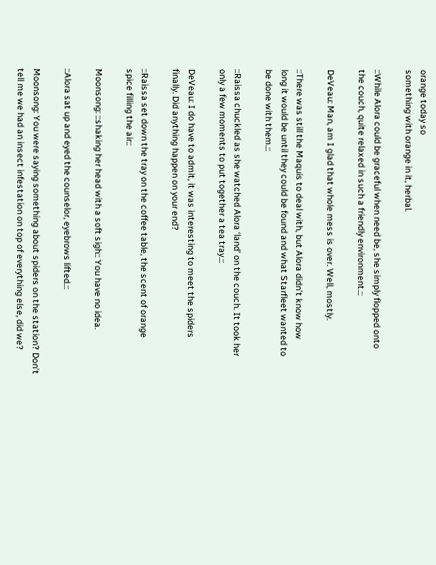orange today so
something with orange in it, herbal.

::While Alora could be graceful when need be, she simply flopped onto
the couch, quite relaxed in such a friendly environment.::

DeVeau: Man, am I glad that whole mess is over. Well, mostly.

::There was still the Maquis to deal with, but Alora didn’t know how
long it would be until they could be found and what Starfleet wanted to
be done with them.::

::Raissa chuckled as she watched Alora ‘land’ on the couch. It took her
only a few moments to put together a tea tray.::

DeVeau: I do have to admit, it was interesting to meet the spiders
finally. Did anything happen on your end?

::Raissa set down the tray on the coffee table, the scent of orange
spice filling the air::

Moonsong: ::shaking her head with a soft sigh:: You have no idea.

::Alora sat up and eyed the counselor, eyebrows lifted.::

Moonsong: You were saying something about spiders on the station? Don’t
tell me we had an insect infestation on top of everything else, did we?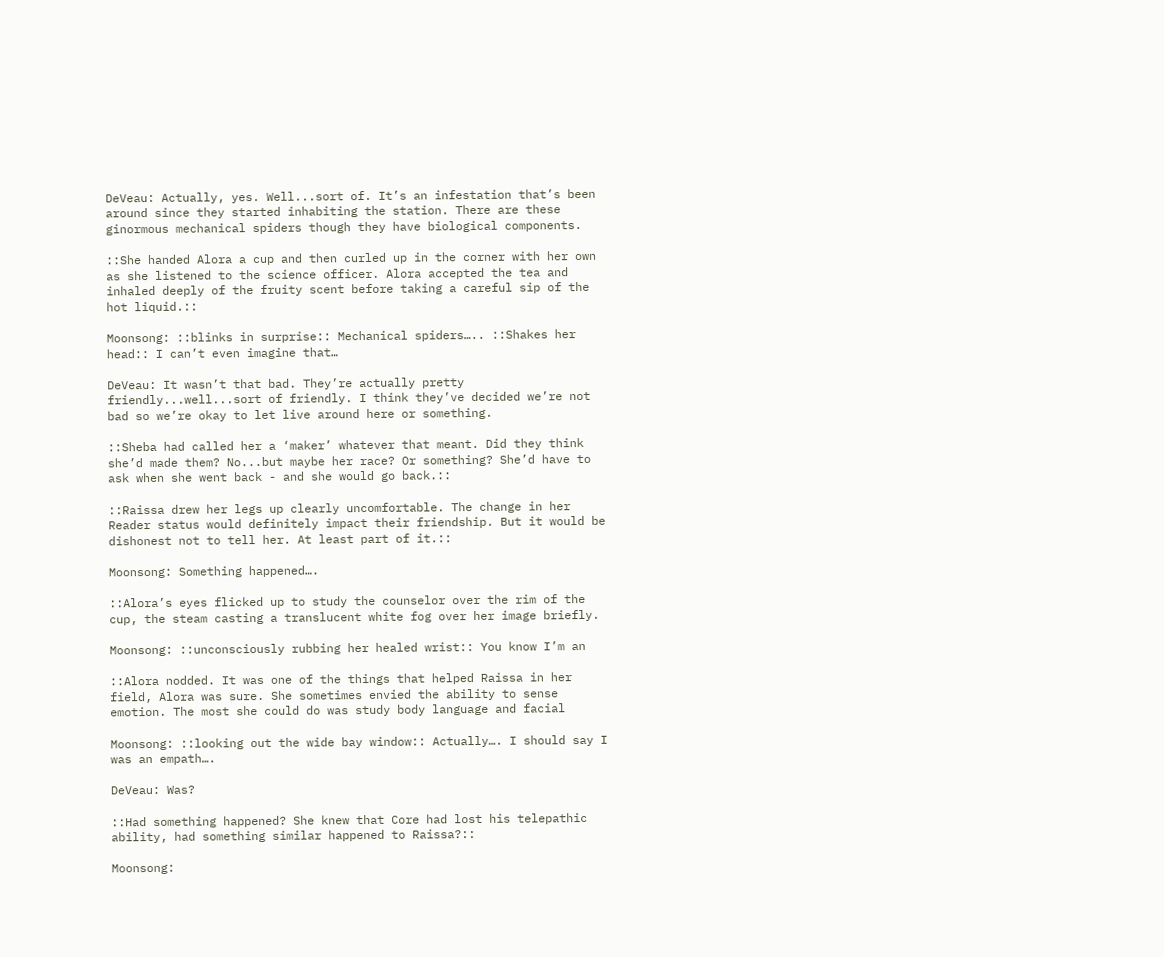DeVeau: Actually, yes. Well...sort of. It’s an infestation that’s been
around since they started inhabiting the station. There are these
ginormous mechanical spiders though they have biological components.

::She handed Alora a cup and then curled up in the corner with her own
as she listened to the science officer. Alora accepted the tea and
inhaled deeply of the fruity scent before taking a careful sip of the
hot liquid.::

Moonsong: ::blinks in surprise:: Mechanical spiders….. ::Shakes her
head:: I can’t even imagine that…

DeVeau: It wasn’t that bad. They’re actually pretty
friendly...well...sort of friendly. I think they’ve decided we’re not
bad so we’re okay to let live around here or something.

::Sheba had called her a ‘maker’ whatever that meant. Did they think
she’d made them? No...but maybe her race? Or something? She’d have to
ask when she went back - and she would go back.::

::Raissa drew her legs up clearly uncomfortable. The change in her
Reader status would definitely impact their friendship. But it would be
dishonest not to tell her. At least part of it.::

Moonsong: Something happened….

::Alora’s eyes flicked up to study the counselor over the rim of the
cup, the steam casting a translucent white fog over her image briefly.

Moonsong: ::unconsciously rubbing her healed wrist:: You know I’m an

::Alora nodded. It was one of the things that helped Raissa in her
field, Alora was sure. She sometimes envied the ability to sense
emotion. The most she could do was study body language and facial

Moonsong: ::looking out the wide bay window:: Actually…. I should say I
was an empath….

DeVeau: Was?

::Had something happened? She knew that Core had lost his telepathic
ability, had something similar happened to Raissa?::

Moonsong: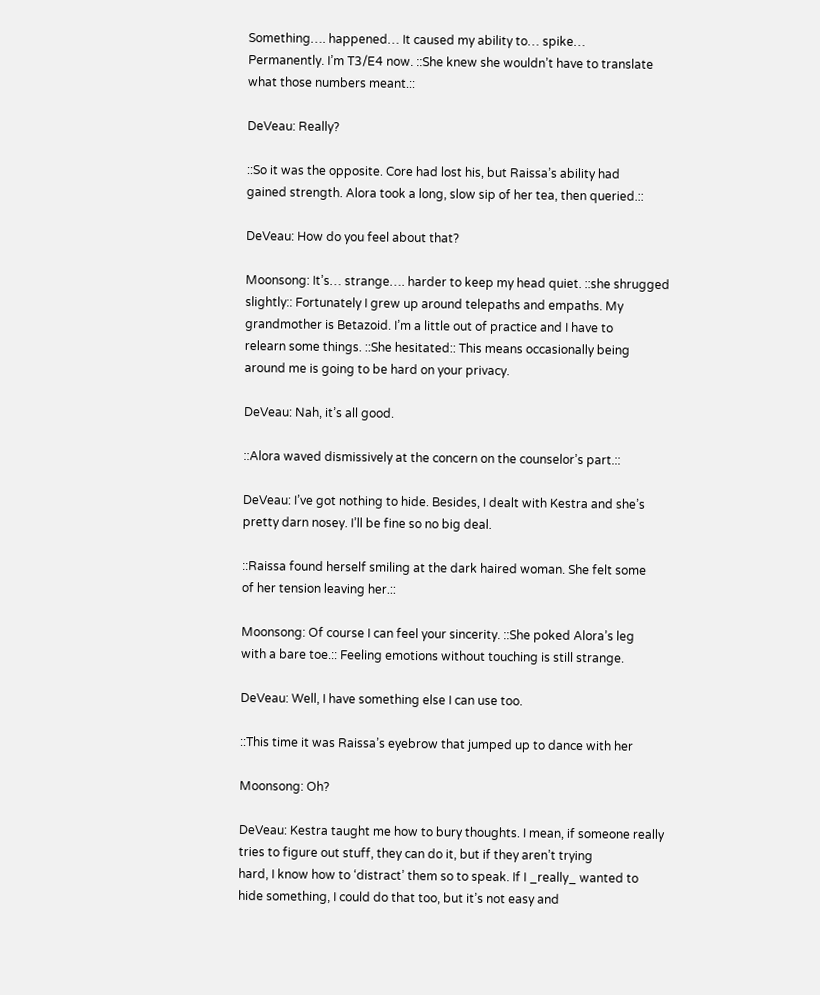Something…. happened… It caused my ability to… spike…
Permanently. I’m T3/E4 now. ::She knew she wouldn’t have to translate
what those numbers meant.::

DeVeau: Really?

::So it was the opposite. Core had lost his, but Raissa’s ability had
gained strength. Alora took a long, slow sip of her tea, then queried.::

DeVeau: How do you feel about that?

Moonsong: It’s… strange…. harder to keep my head quiet. ::she shrugged
slightly:: Fortunately I grew up around telepaths and empaths. My
grandmother is Betazoid. I’m a little out of practice and I have to
relearn some things. ::She hesitated:: This means occasionally being
around me is going to be hard on your privacy.

DeVeau: Nah, it’s all good.

::Alora waved dismissively at the concern on the counselor’s part.::

DeVeau: I’ve got nothing to hide. Besides, I dealt with Kestra and she’s
pretty darn nosey. I’ll be fine so no big deal.

::Raissa found herself smiling at the dark haired woman. She felt some
of her tension leaving her.::

Moonsong: Of course I can feel your sincerity. ::She poked Alora’s leg
with a bare toe.:: Feeling emotions without touching is still strange.

DeVeau: Well, I have something else I can use too.

::This time it was Raissa’s eyebrow that jumped up to dance with her

Moonsong: Oh?

DeVeau: Kestra taught me how to bury thoughts. I mean, if someone really
tries to figure out stuff, they can do it, but if they aren’t trying
hard, I know how to ‘distract’ them so to speak. If I _really_ wanted to
hide something, I could do that too, but it’s not easy and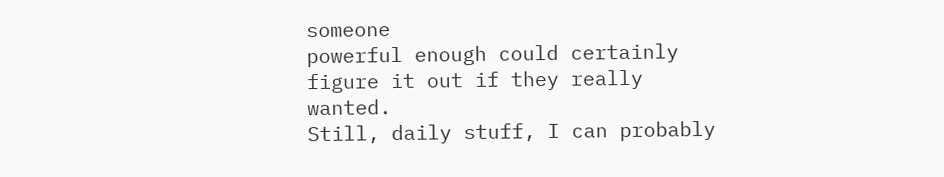someone
powerful enough could certainly figure it out if they really wanted.
Still, daily stuff, I can probably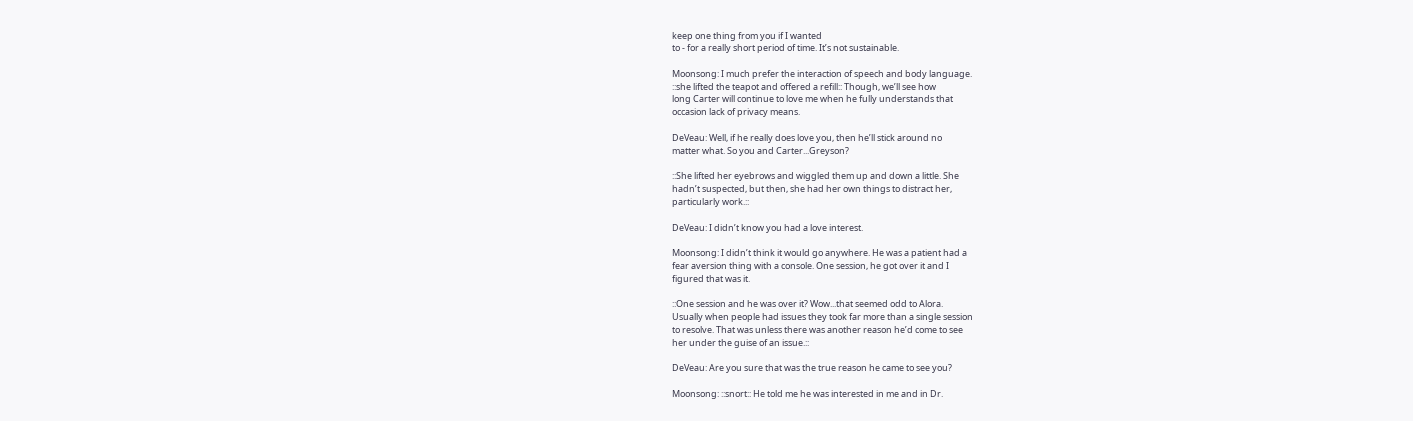keep one thing from you if I wanted
to - for a really short period of time. It’s not sustainable.

Moonsong: I much prefer the interaction of speech and body language.
::she lifted the teapot and offered a refill:: Though, we’ll see how
long Carter will continue to love me when he fully understands that
occasion lack of privacy means.

DeVeau: Well, if he really does love you, then he’ll stick around no
matter what. So you and Carter...Greyson?

::She lifted her eyebrows and wiggled them up and down a little. She
hadn’t suspected, but then, she had her own things to distract her,
particularly work.::

DeVeau: I didn’t know you had a love interest.

Moonsong: I didn’t think it would go anywhere. He was a patient had a
fear aversion thing with a console. One session, he got over it and I
figured that was it.

::One session and he was over it? Wow...that seemed odd to Alora.
Usually when people had issues they took far more than a single session
to resolve. That was unless there was another reason he’d come to see
her under the guise of an issue.::

DeVeau: Are you sure that was the true reason he came to see you?

Moonsong: ::snort:: He told me he was interested in me and in Dr.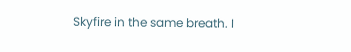Skyfire in the same breath. I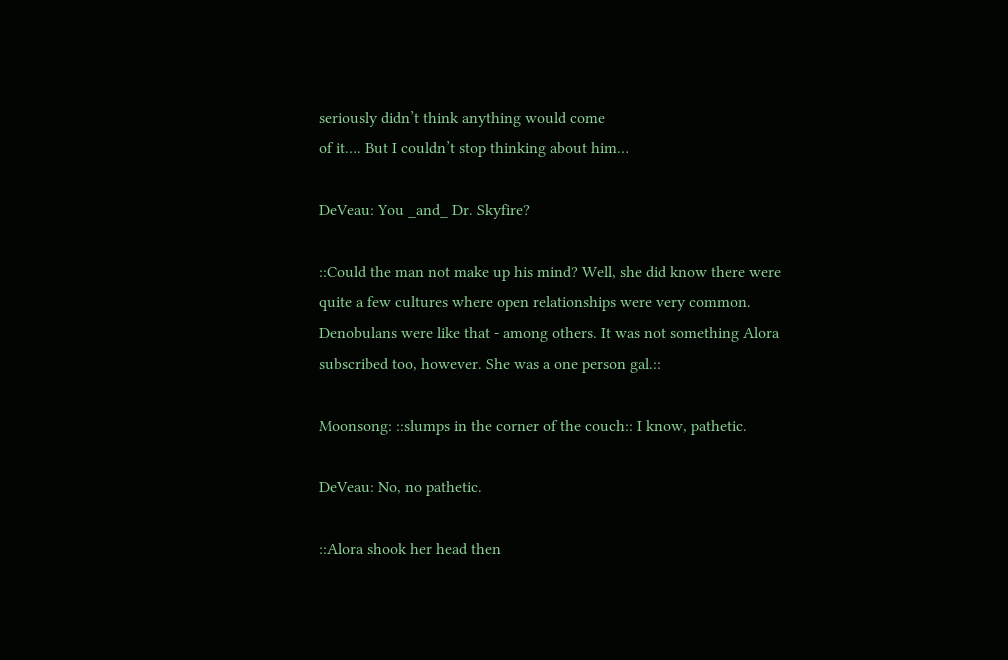seriously didn’t think anything would come
of it…. But I couldn’t stop thinking about him…

DeVeau: You _and_ Dr. Skyfire?

::Could the man not make up his mind? Well, she did know there were
quite a few cultures where open relationships were very common.
Denobulans were like that - among others. It was not something Alora
subscribed too, however. She was a one person gal.::

Moonsong: ::slumps in the corner of the couch:: I know, pathetic.

DeVeau: No, no pathetic.

::Alora shook her head then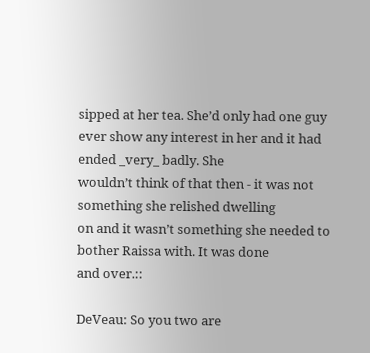sipped at her tea. She’d only had one guy
ever show any interest in her and it had ended _very_ badly. She
wouldn’t think of that then - it was not something she relished dwelling
on and it wasn’t something she needed to bother Raissa with. It was done
and over.::

DeVeau: So you two are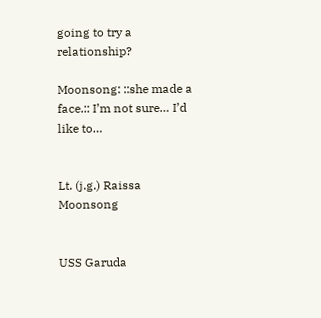going to try a relationship?

Moonsong: ::she made a face.:: I’m not sure… I’d like to…


Lt. (j.g.) Raissa Moonsong


USS Garuda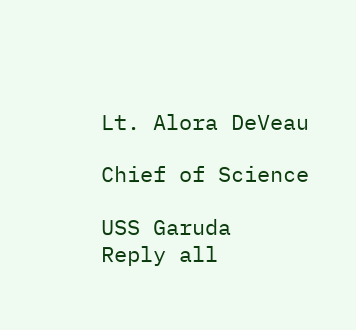Lt. Alora DeVeau

Chief of Science

USS Garuda
Reply all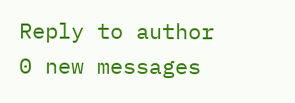Reply to author
0 new messages